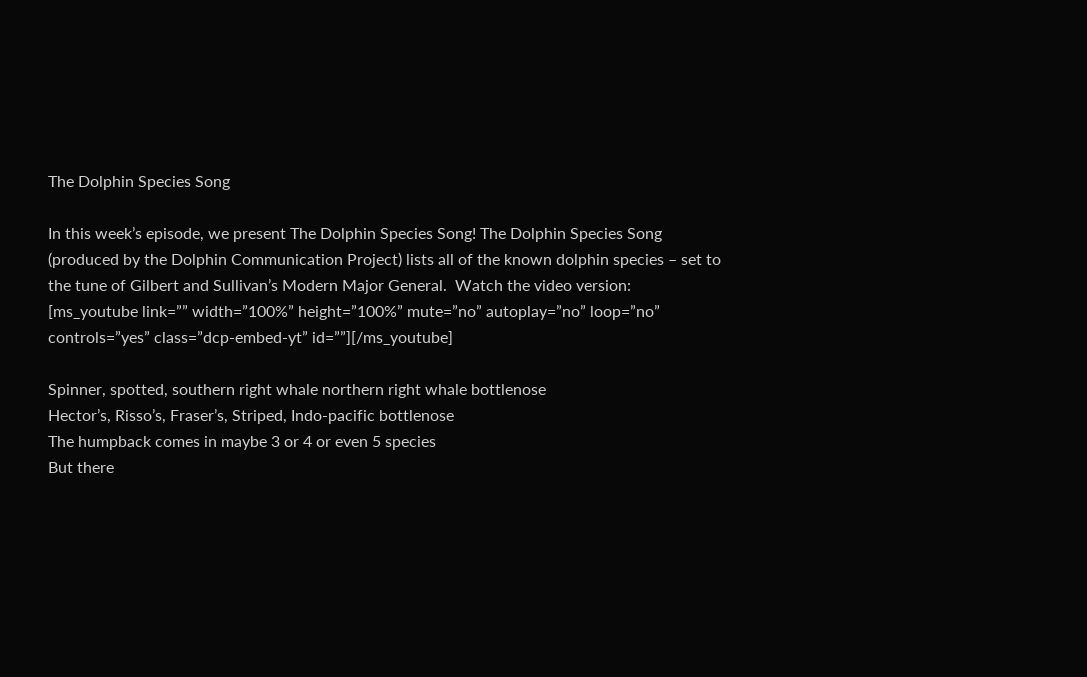The Dolphin Species Song

In this week’s episode, we present The Dolphin Species Song! The Dolphin Species Song (produced by the Dolphin Communication Project) lists all of the known dolphin species – set to the tune of Gilbert and Sullivan’s Modern Major General.  Watch the video version:
[ms_youtube link=”” width=”100%” height=”100%” mute=”no” autoplay=”no” loop=”no” controls=”yes” class=”dcp-embed-yt” id=””][/ms_youtube]

Spinner, spotted, southern right whale northern right whale bottlenose
Hector’s, Risso’s, Fraser’s, Striped, Indo-pacific bottlenose
The humpback comes in maybe 3 or 4 or even 5 species
But there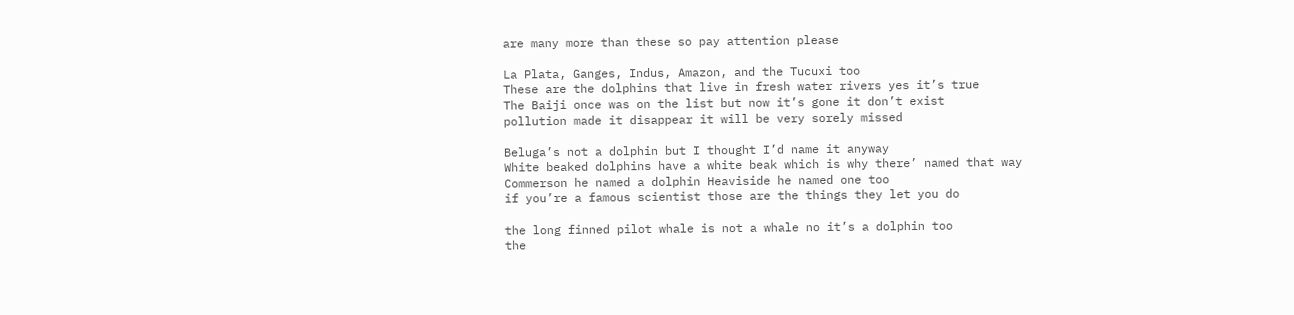are many more than these so pay attention please

La Plata, Ganges, Indus, Amazon, and the Tucuxi too
These are the dolphins that live in fresh water rivers yes it’s true
The Baiji once was on the list but now it’s gone it don’t exist
pollution made it disappear it will be very sorely missed

Beluga’s not a dolphin but I thought I’d name it anyway
White beaked dolphins have a white beak which is why there’ named that way
Commerson he named a dolphin Heaviside he named one too
if you’re a famous scientist those are the things they let you do

the long finned pilot whale is not a whale no it’s a dolphin too
the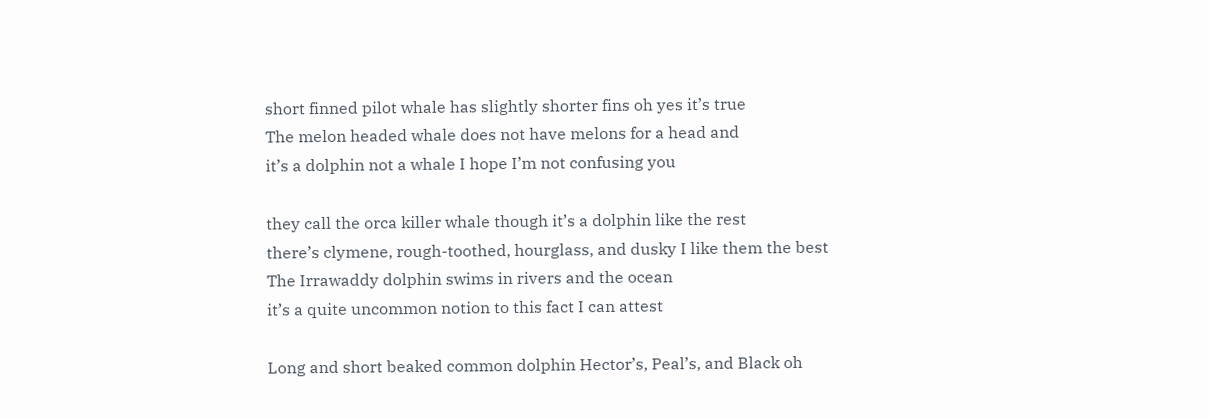short finned pilot whale has slightly shorter fins oh yes it’s true
The melon headed whale does not have melons for a head and
it’s a dolphin not a whale I hope I’m not confusing you

they call the orca killer whale though it’s a dolphin like the rest
there’s clymene, rough-toothed, hourglass, and dusky I like them the best
The Irrawaddy dolphin swims in rivers and the ocean
it’s a quite uncommon notion to this fact I can attest

Long and short beaked common dolphin Hector’s, Peal’s, and Black oh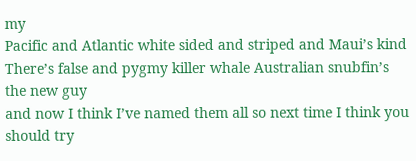my
Pacific and Atlantic white sided and striped and Maui’s kind
There’s false and pygmy killer whale Australian snubfin’s the new guy
and now I think I’ve named them all so next time I think you should try